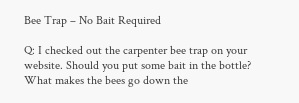Bee Trap – No Bait Required

Q: I checked out the carpenter bee trap on your website. Should you put some bait in the bottle? What makes the bees go down the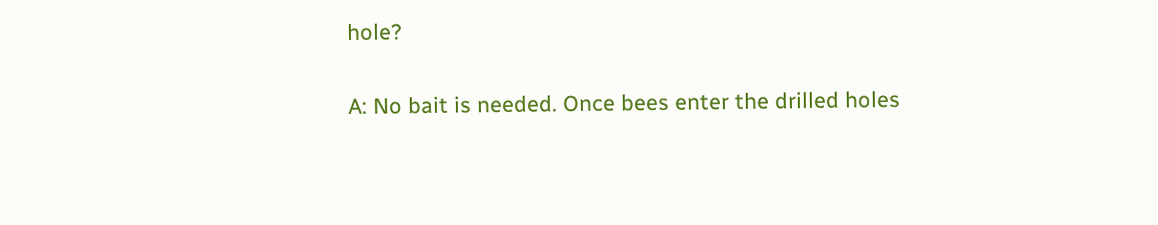hole?

A: No bait is needed. Once bees enter the drilled holes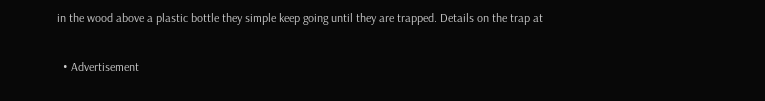in the wood above a plastic bottle they simple keep going until they are trapped. Details on the trap at

  • Advertisement